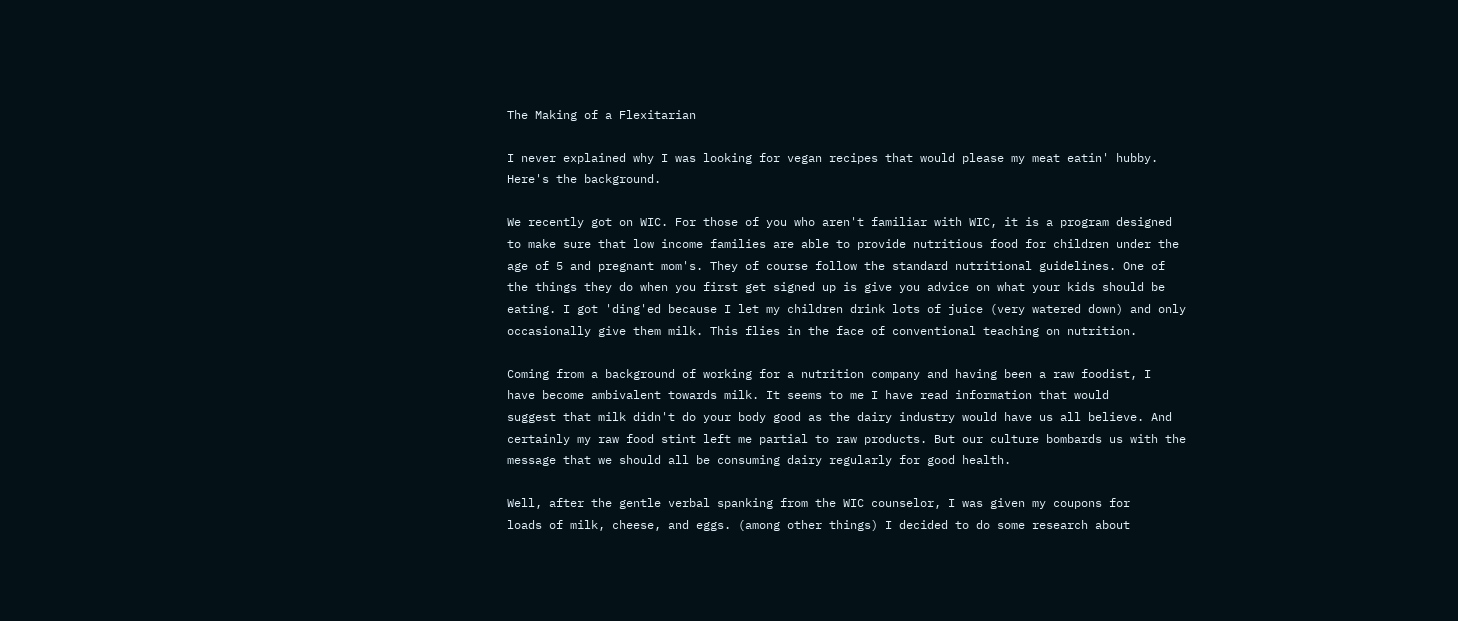The Making of a Flexitarian

I never explained why I was looking for vegan recipes that would please my meat eatin' hubby.
Here's the background.

We recently got on WIC. For those of you who aren't familiar with WIC, it is a program designed
to make sure that low income families are able to provide nutritious food for children under the
age of 5 and pregnant mom's. They of course follow the standard nutritional guidelines. One of
the things they do when you first get signed up is give you advice on what your kids should be
eating. I got 'ding'ed because I let my children drink lots of juice (very watered down) and only
occasionally give them milk. This flies in the face of conventional teaching on nutrition.

Coming from a background of working for a nutrition company and having been a raw foodist, I
have become ambivalent towards milk. It seems to me I have read information that would
suggest that milk didn't do your body good as the dairy industry would have us all believe. And
certainly my raw food stint left me partial to raw products. But our culture bombards us with the
message that we should all be consuming dairy regularly for good health.

Well, after the gentle verbal spanking from the WIC counselor, I was given my coupons for
loads of milk, cheese, and eggs. (among other things) I decided to do some research about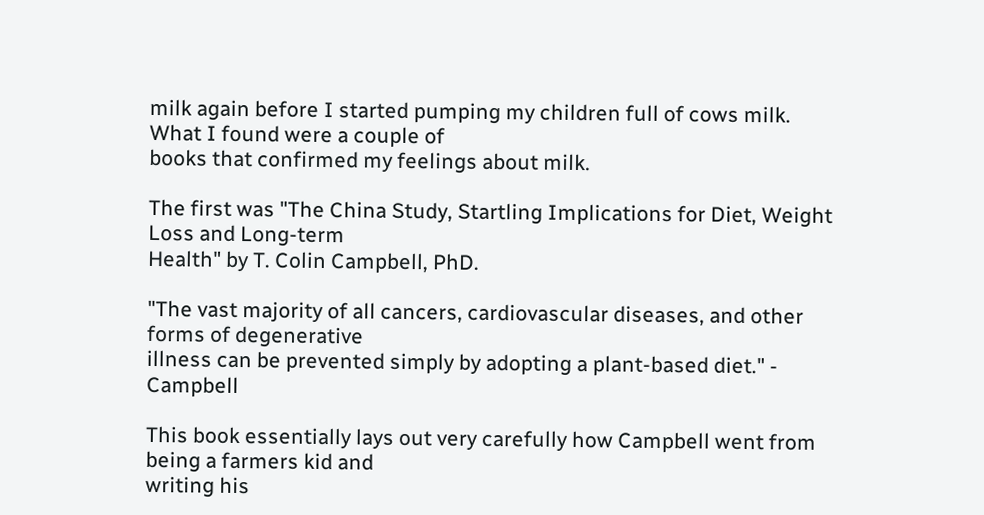milk again before I started pumping my children full of cows milk. What I found were a couple of
books that confirmed my feelings about milk.

The first was "The China Study, Startling Implications for Diet, Weight Loss and Long-term
Health" by T. Colin Campbell, PhD.

"The vast majority of all cancers, cardiovascular diseases, and other forms of degenerative
illness can be prevented simply by adopting a plant-based diet." - Campbell

This book essentially lays out very carefully how Campbell went from being a farmers kid and
writing his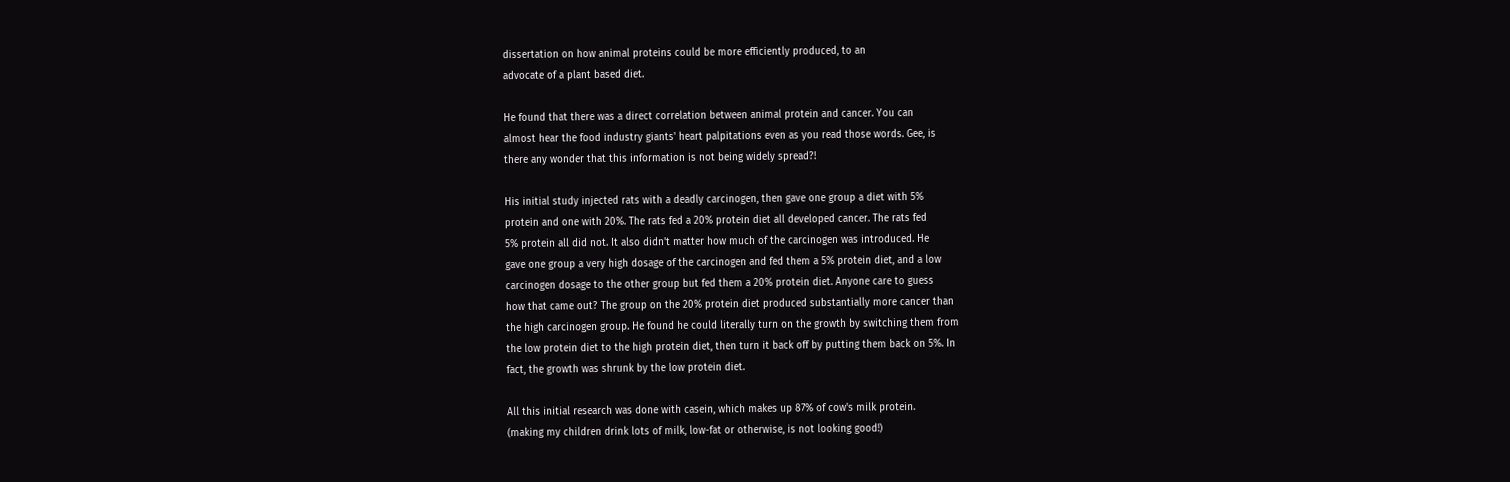dissertation on how animal proteins could be more efficiently produced, to an
advocate of a plant based diet.

He found that there was a direct correlation between animal protein and cancer. You can
almost hear the food industry giants' heart palpitations even as you read those words. Gee, is
there any wonder that this information is not being widely spread?!

His initial study injected rats with a deadly carcinogen, then gave one group a diet with 5%
protein and one with 20%. The rats fed a 20% protein diet all developed cancer. The rats fed
5% protein all did not. It also didn't matter how much of the carcinogen was introduced. He
gave one group a very high dosage of the carcinogen and fed them a 5% protein diet, and a low
carcinogen dosage to the other group but fed them a 20% protein diet. Anyone care to guess
how that came out? The group on the 20% protein diet produced substantially more cancer than
the high carcinogen group. He found he could literally turn on the growth by switching them from
the low protein diet to the high protein diet, then turn it back off by putting them back on 5%. In
fact, the growth was shrunk by the low protein diet.

All this initial research was done with casein, which makes up 87% of cow's milk protein.
(making my children drink lots of milk, low-fat or otherwise, is not looking good!)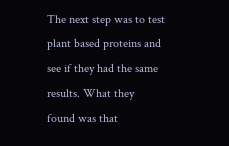The next step was to test plant based proteins and see if they had the same results. What they
found was that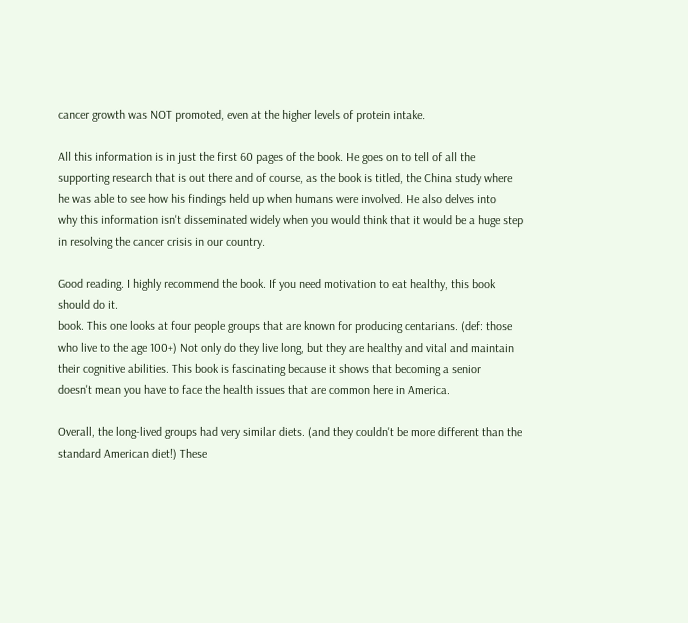cancer growth was NOT promoted, even at the higher levels of protein intake.

All this information is in just the first 60 pages of the book. He goes on to tell of all the
supporting research that is out there and of course, as the book is titled, the China study where
he was able to see how his findings held up when humans were involved. He also delves into
why this information isn't disseminated widely when you would think that it would be a huge step
in resolving the cancer crisis in our country.

Good reading. I highly recommend the book. If you need motivation to eat healthy, this book
should do it.
book. This one looks at four people groups that are known for producing centarians. (def: those
who live to the age 100+) Not only do they live long, but they are healthy and vital and maintain
their cognitive abilities. This book is fascinating because it shows that becoming a senior
doesn't mean you have to face the health issues that are common here in America.

Overall, the long-lived groups had very similar diets. (and they couldn't be more different than the
standard American diet!) These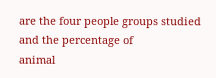are the four people groups studied and the percentage of
animal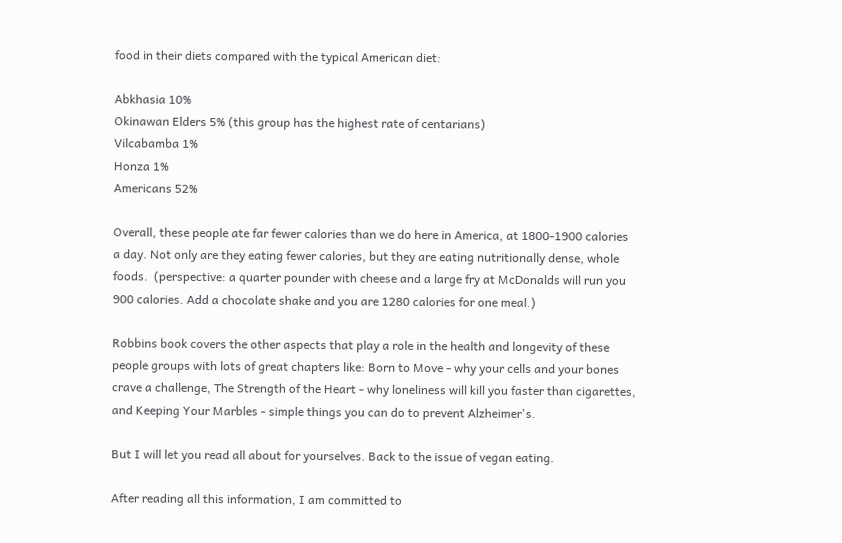food in their diets compared with the typical American diet:

Abkhasia 10%
Okinawan Elders 5% (this group has the highest rate of centarians)
Vilcabamba 1%
Honza 1%
Americans 52%

Overall, these people ate far fewer calories than we do here in America, at 1800-1900 calories
a day. Not only are they eating fewer calories, but they are eating nutritionally dense, whole
foods.  (perspective: a quarter pounder with cheese and a large fry at McDonalds will run you
900 calories. Add a chocolate shake and you are 1280 calories for one meal.)

Robbins book covers the other aspects that play a role in the health and longevity of these
people groups with lots of great chapters like: Born to Move - why your cells and your bones
crave a challenge, The Strength of the Heart - why loneliness will kill you faster than cigarettes,
and Keeping Your Marbles - simple things you can do to prevent Alzheimer's.

But I will let you read all about for yourselves. Back to the issue of vegan eating.

After reading all this information, I am committed to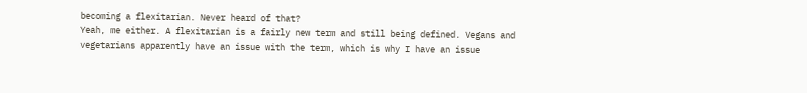becoming a flexitarian. Never heard of that?
Yeah, me either. A flexitarian is a fairly new term and still being defined. Vegans and
vegetarians apparently have an issue with the term, which is why I have an issue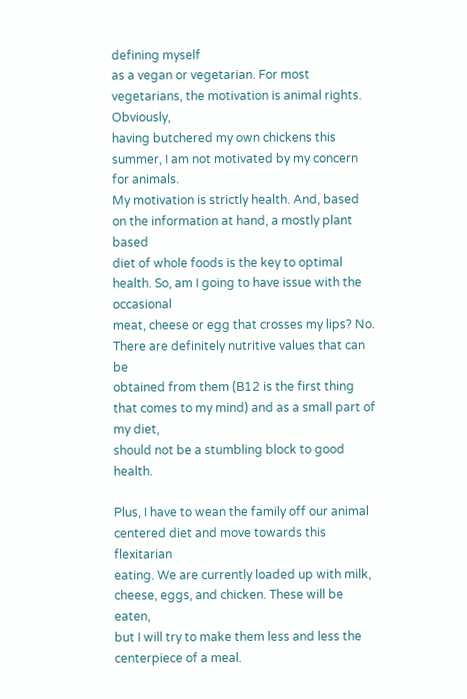defining myself
as a vegan or vegetarian. For most vegetarians, the motivation is animal rights. Obviously,
having butchered my own chickens this summer, I am not motivated by my concern for animals.
My motivation is strictly health. And, based on the information at hand, a mostly plant based
diet of whole foods is the key to optimal health. So, am I going to have issue with the occasional
meat, cheese or egg that crosses my lips? No. There are definitely nutritive values that can be
obtained from them (B12 is the first thing that comes to my mind) and as a small part of my diet,
should not be a stumbling block to good health.

Plus, I have to wean the family off our animal centered diet and move towards this flexitarian
eating. We are currently loaded up with milk, cheese, eggs, and chicken. These will be eaten,
but I will try to make them less and less the centerpiece of a meal.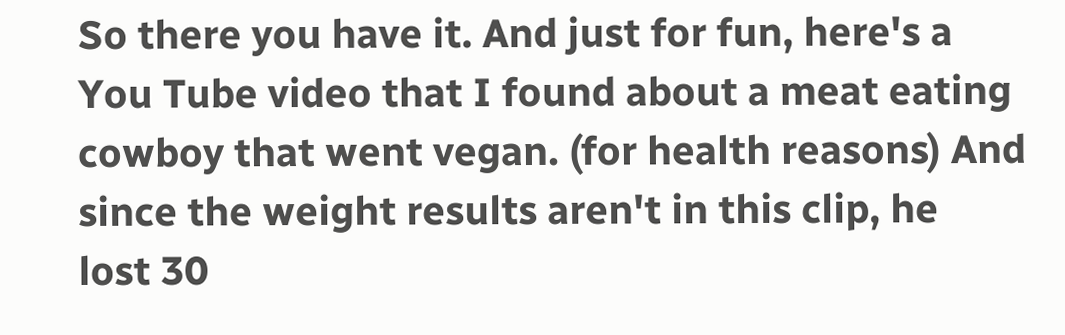So there you have it. And just for fun, here's a You Tube video that I found about a meat eating
cowboy that went vegan. (for health reasons) And since the weight results aren't in this clip, he
lost 30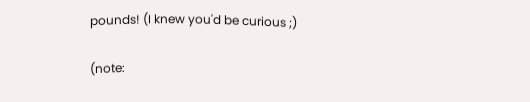pounds! (I knew you'd be curious ;)

(note: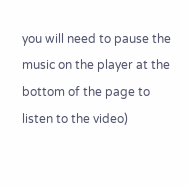you will need to pause the music on the player at the bottom of the page to listen to the video)